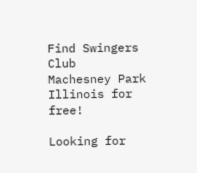Find Swingers Club
Machesney Park Illinois for free!

Looking for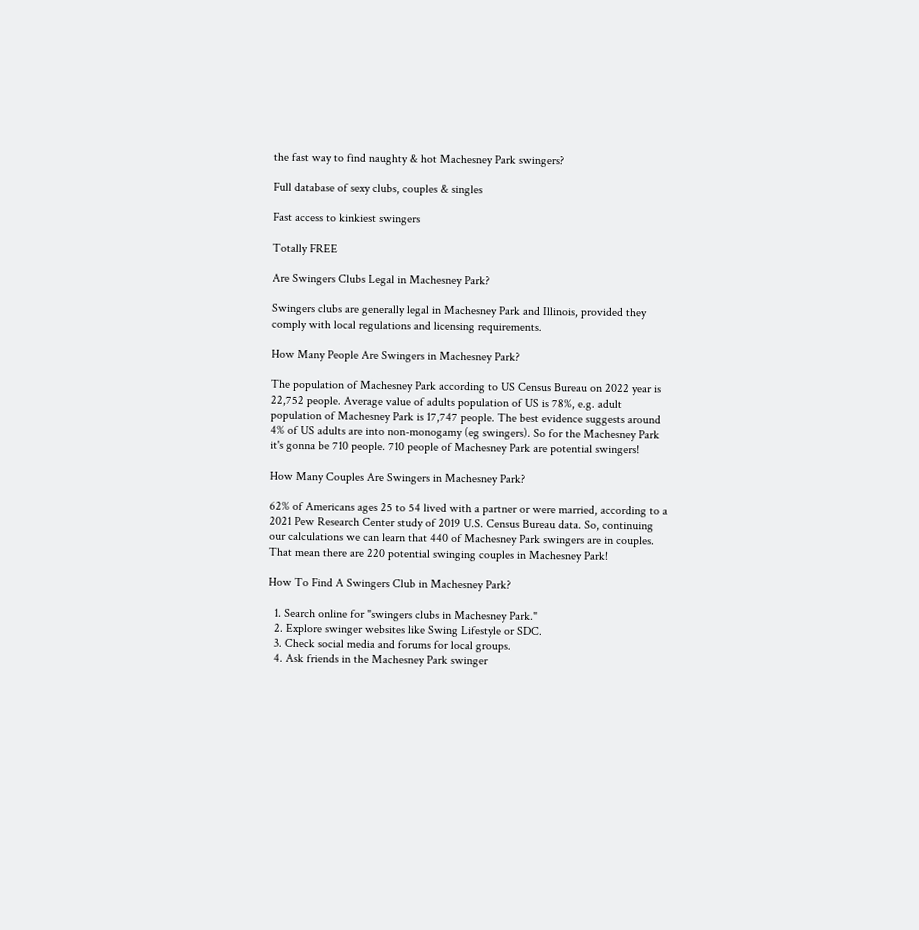the fast way to find naughty & hot Machesney Park swingers?

Full database of sexy clubs, couples & singles

Fast access to kinkiest swingers

Totally FREE

Are Swingers Clubs Legal in Machesney Park?

Swingers clubs are generally legal in Machesney Park and Illinois, provided they comply with local regulations and licensing requirements.

How Many People Are Swingers in Machesney Park?

The population of Machesney Park according to US Census Bureau on 2022 year is 22,752 people. Average value of adults population of US is 78%, e.g. adult population of Machesney Park is 17,747 people. The best evidence suggests around 4% of US adults are into non-monogamy (eg swingers). So for the Machesney Park it's gonna be 710 people. 710 people of Machesney Park are potential swingers!

How Many Couples Are Swingers in Machesney Park?

62% of Americans ages 25 to 54 lived with a partner or were married, according to a 2021 Pew Research Center study of 2019 U.S. Census Bureau data. So, continuing our calculations we can learn that 440 of Machesney Park swingers are in couples. That mean there are 220 potential swinging couples in Machesney Park!

How To Find A Swingers Club in Machesney Park?

  1. Search online for "swingers clubs in Machesney Park."
  2. Explore swinger websites like Swing Lifestyle or SDC.
  3. Check social media and forums for local groups.
  4. Ask friends in the Machesney Park swinger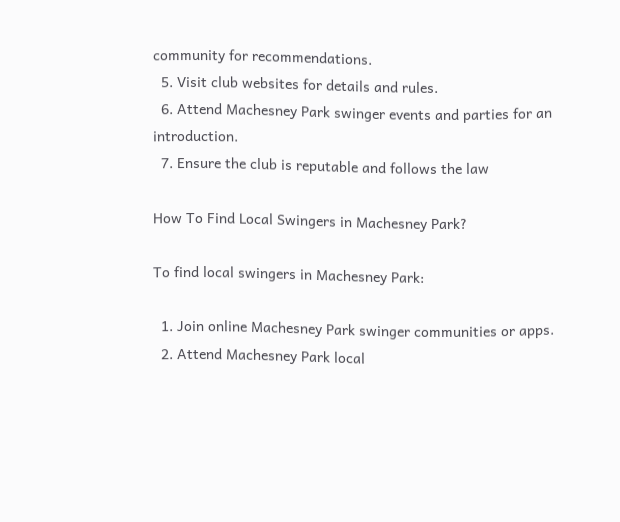community for recommendations.
  5. Visit club websites for details and rules.
  6. Attend Machesney Park swinger events and parties for an introduction.
  7. Ensure the club is reputable and follows the law

How To Find Local Swingers in Machesney Park?

To find local swingers in Machesney Park:

  1. Join online Machesney Park swinger communities or apps.
  2. Attend Machesney Park local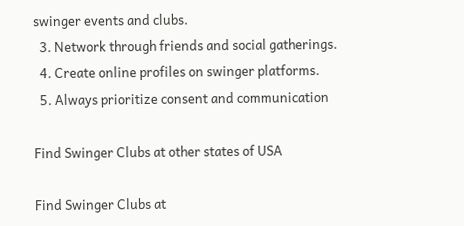swinger events and clubs.
  3. Network through friends and social gatherings.
  4. Create online profiles on swinger platforms.
  5. Always prioritize consent and communication

Find Swinger Clubs at other states of USA

Find Swinger Clubs at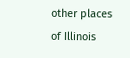other places of Illinois